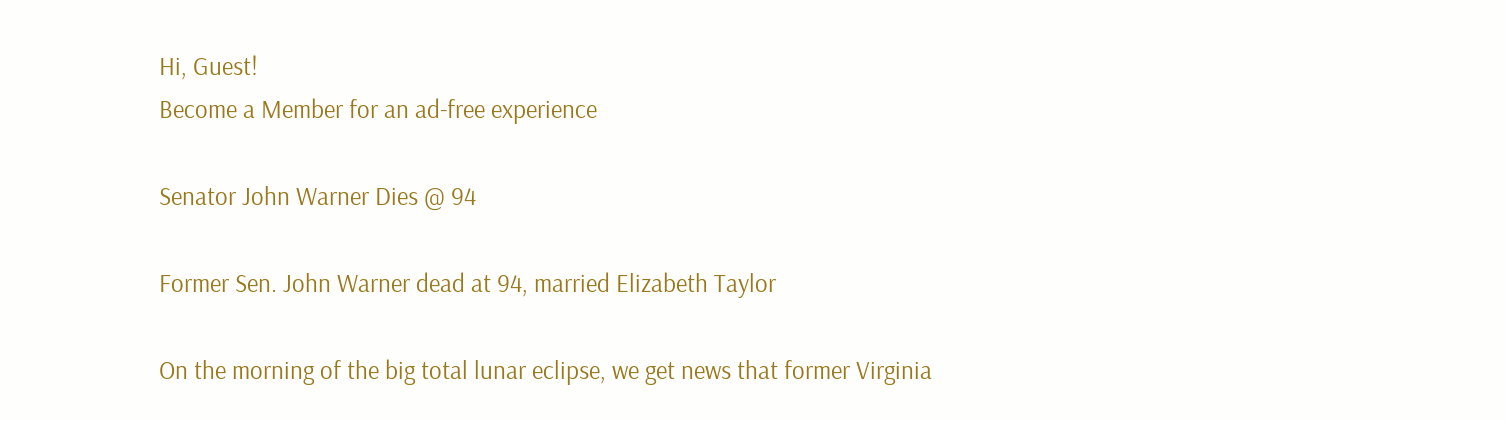Hi, Guest!
Become a Member for an ad-free experience

Senator John Warner Dies @ 94

Former Sen. John Warner dead at 94, married Elizabeth Taylor

On the morning of the big total lunar eclipse, we get news that former Virginia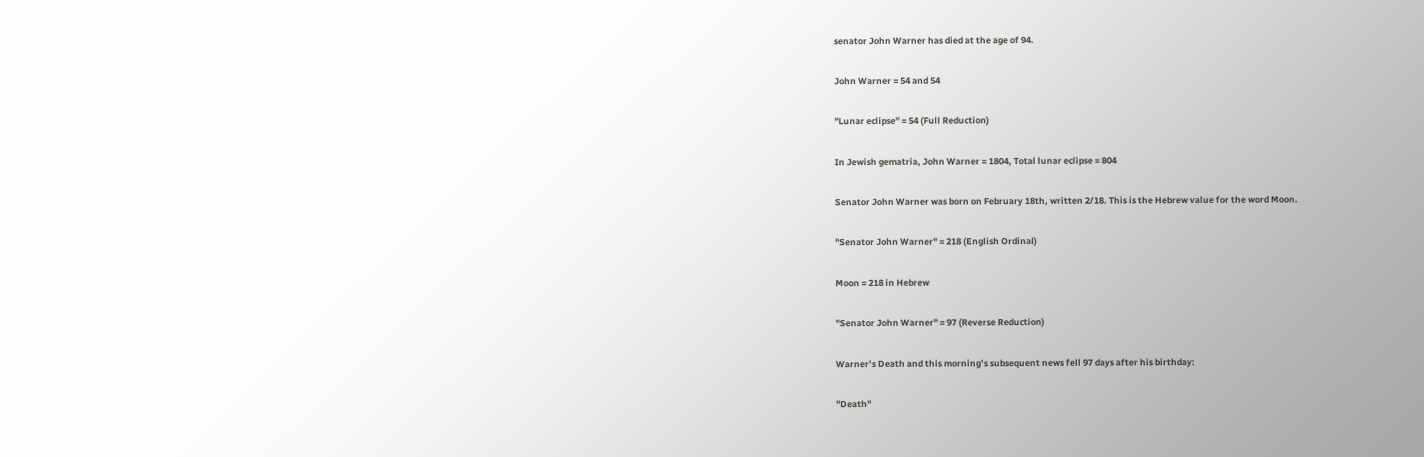senator John Warner has died at the age of 94.

John Warner = 54 and 54

"Lunar eclipse" = 54 (Full Reduction)

In Jewish gematria, John Warner = 1804, Total lunar eclipse = 804

Senator John Warner was born on February 18th, written 2/18. This is the Hebrew value for the word Moon.

"Senator John Warner" = 218 (English Ordinal)

Moon = 218 in Hebrew

"Senator John Warner" = 97 (Reverse Reduction)

Warner’s Death and this morning’s subsequent news fell 97 days after his birthday:

"Death"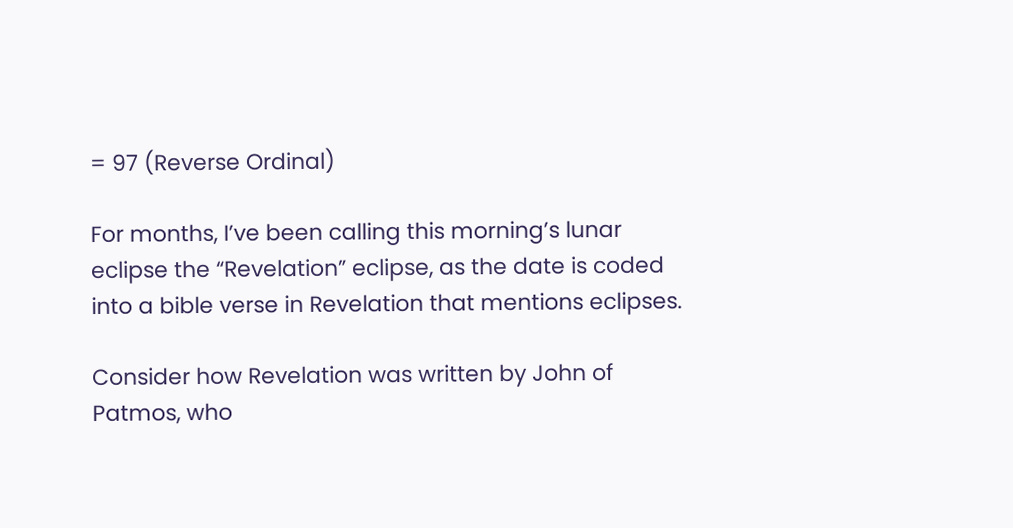= 97 (Reverse Ordinal)

For months, I’ve been calling this morning’s lunar eclipse the “Revelation” eclipse, as the date is coded into a bible verse in Revelation that mentions eclipses.

Consider how Revelation was written by John of Patmos, who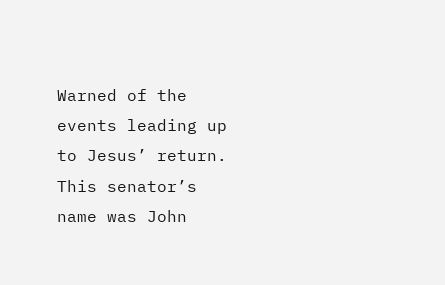Warned of the events leading up to Jesus’ return. This senator’s name was John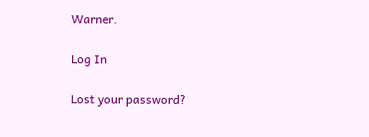Warner.

Log In

Lost your password?